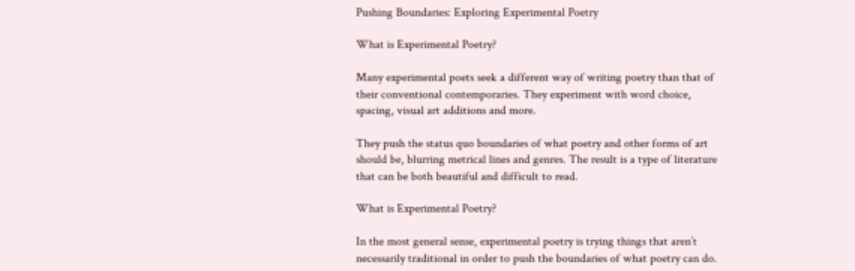Pushing Boundaries: Exploring Experimental Poetry

What is Experimental Poetry?

Many experimental poets seek a different way of writing poetry than that of their conventional contemporaries. They experiment with word choice, spacing, visual art additions and more.

They push the status quo boundaries of what poetry and other forms of art should be, blurring metrical lines and genres. The result is a type of literature that can be both beautiful and difficult to read.

What is Experimental Poetry?

In the most general sense, experimental poetry is trying things that aren’t necessarily traditional in order to push the boundaries of what poetry can do.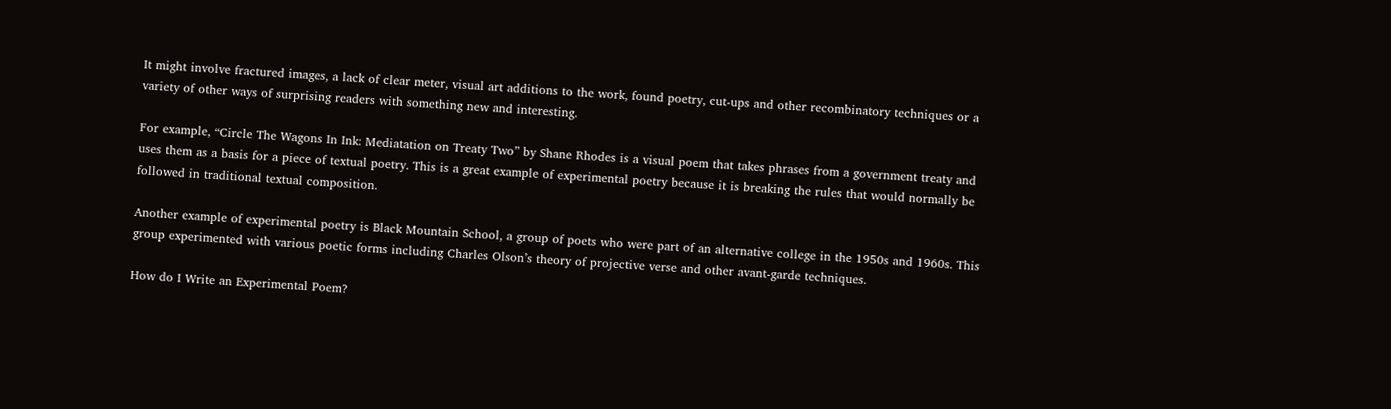It might involve fractured images, a lack of clear meter, visual art additions to the work, found poetry, cut-ups and other recombinatory techniques or a variety of other ways of surprising readers with something new and interesting.

For example, “Circle The Wagons In Ink: Mediatation on Treaty Two” by Shane Rhodes is a visual poem that takes phrases from a government treaty and uses them as a basis for a piece of textual poetry. This is a great example of experimental poetry because it is breaking the rules that would normally be followed in traditional textual composition.

Another example of experimental poetry is Black Mountain School, a group of poets who were part of an alternative college in the 1950s and 1960s. This group experimented with various poetic forms including Charles Olson’s theory of projective verse and other avant-garde techniques.

How do I Write an Experimental Poem?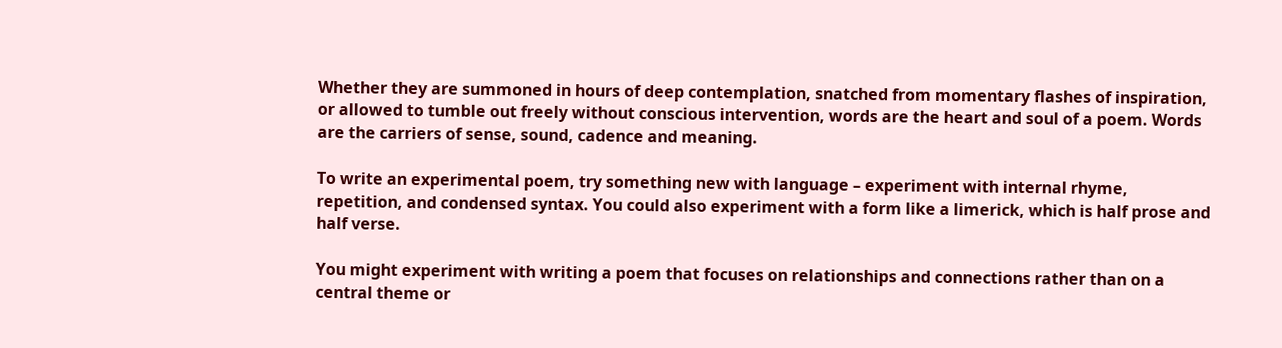Whether they are summoned in hours of deep contemplation, snatched from momentary flashes of inspiration, or allowed to tumble out freely without conscious intervention, words are the heart and soul of a poem. Words are the carriers of sense, sound, cadence and meaning.

To write an experimental poem, try something new with language – experiment with internal rhyme, repetition, and condensed syntax. You could also experiment with a form like a limerick, which is half prose and half verse.

You might experiment with writing a poem that focuses on relationships and connections rather than on a central theme or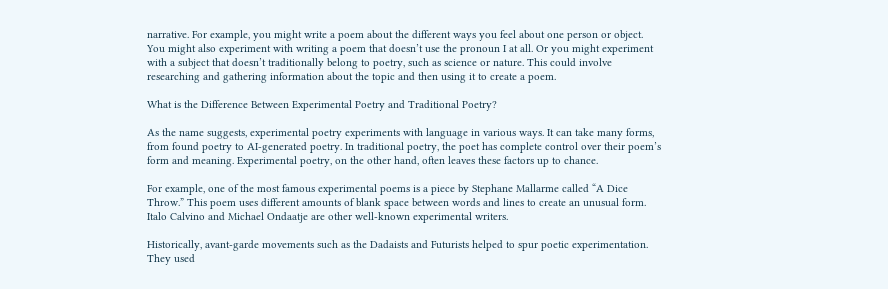narrative. For example, you might write a poem about the different ways you feel about one person or object. You might also experiment with writing a poem that doesn’t use the pronoun I at all. Or you might experiment with a subject that doesn’t traditionally belong to poetry, such as science or nature. This could involve researching and gathering information about the topic and then using it to create a poem.

What is the Difference Between Experimental Poetry and Traditional Poetry?

As the name suggests, experimental poetry experiments with language in various ways. It can take many forms, from found poetry to AI-generated poetry. In traditional poetry, the poet has complete control over their poem’s form and meaning. Experimental poetry, on the other hand, often leaves these factors up to chance.

For example, one of the most famous experimental poems is a piece by Stephane Mallarme called “A Dice Throw.” This poem uses different amounts of blank space between words and lines to create an unusual form. Italo Calvino and Michael Ondaatje are other well-known experimental writers.

Historically, avant-garde movements such as the Dadaists and Futurists helped to spur poetic experimentation. They used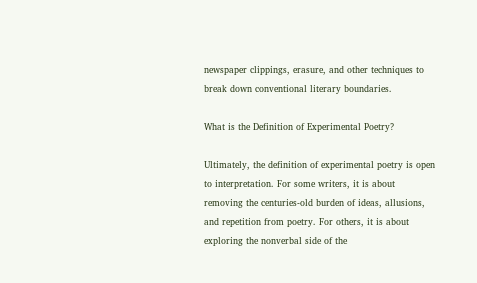newspaper clippings, erasure, and other techniques to break down conventional literary boundaries.

What is the Definition of Experimental Poetry?

Ultimately, the definition of experimental poetry is open to interpretation. For some writers, it is about removing the centuries-old burden of ideas, allusions, and repetition from poetry. For others, it is about exploring the nonverbal side of the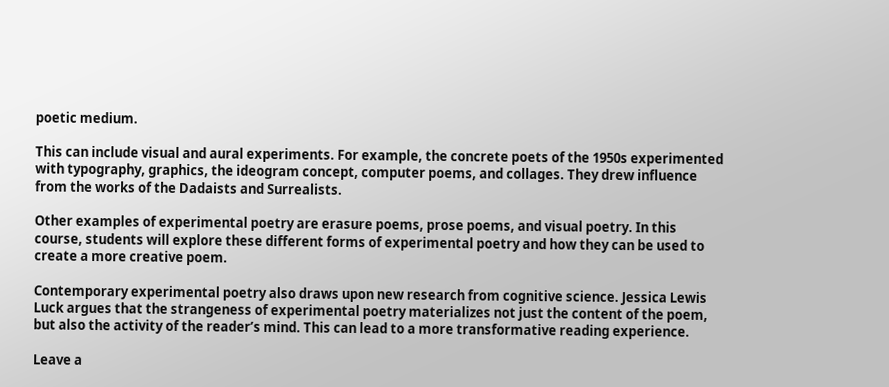poetic medium.

This can include visual and aural experiments. For example, the concrete poets of the 1950s experimented with typography, graphics, the ideogram concept, computer poems, and collages. They drew influence from the works of the Dadaists and Surrealists.

Other examples of experimental poetry are erasure poems, prose poems, and visual poetry. In this course, students will explore these different forms of experimental poetry and how they can be used to create a more creative poem.

Contemporary experimental poetry also draws upon new research from cognitive science. Jessica Lewis Luck argues that the strangeness of experimental poetry materializes not just the content of the poem, but also the activity of the reader’s mind. This can lead to a more transformative reading experience.

Leave a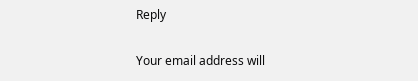Reply

Your email address will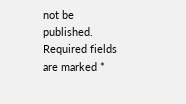not be published. Required fields are marked *